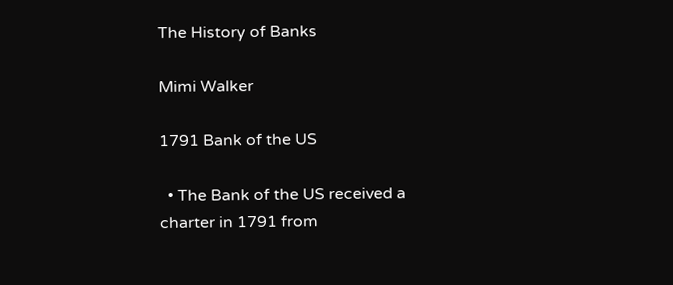The History of Banks

Mimi Walker

1791 Bank of the US

  • The Bank of the US received a charter in 1791 from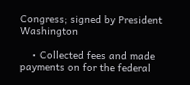Congress; signed by President Washington

    • Collected fees and made payments on for the federal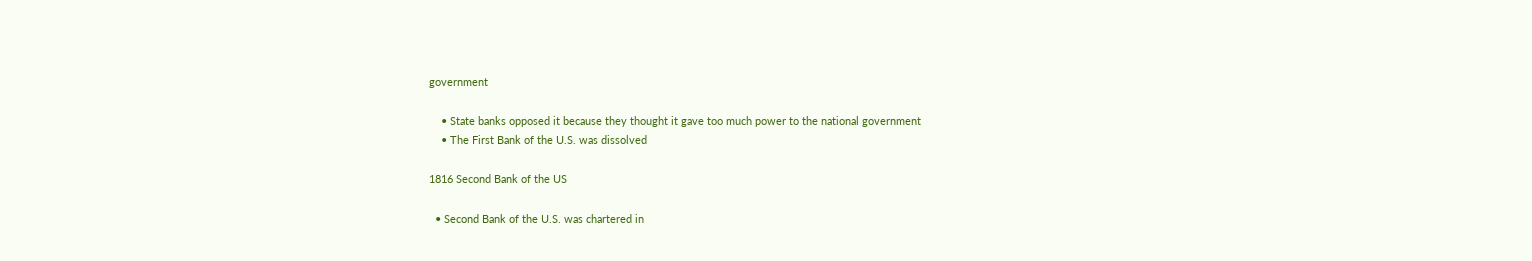government

    • State banks opposed it because they thought it gave too much power to the national government
    • The First Bank of the U.S. was dissolved

1816 Second Bank of the US

  • Second Bank of the U.S. was chartered in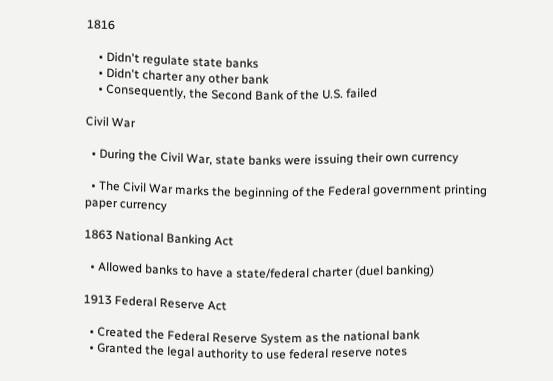1816

    • Didn't regulate state banks
    • Didn't charter any other bank
    • Consequently, the Second Bank of the U.S. failed

Civil War

  • During the Civil War, state banks were issuing their own currency

  • The Civil War marks the beginning of the Federal government printing paper currency

1863 National Banking Act

  • Allowed banks to have a state/federal charter (duel banking)

1913 Federal Reserve Act

  • Created the Federal Reserve System as the national bank
  • Granted the legal authority to use federal reserve notes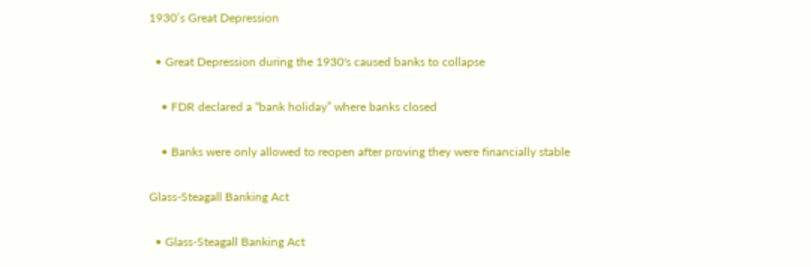1930’s Great Depression

  • Great Depression during the 1930's caused banks to collapse

    • FDR declared a “bank holiday” where banks closed

    • Banks were only allowed to reopen after proving they were financially stable

Glass-Steagall Banking Act

  • Glass-Steagall Banking Act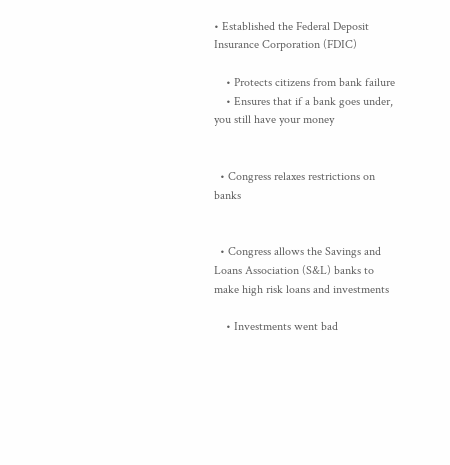• Established the Federal Deposit Insurance Corporation (FDIC)

    • Protects citizens from bank failure
    • Ensures that if a bank goes under, you still have your money


  • Congress relaxes restrictions on banks


  • Congress allows the Savings and Loans Association (S&L) banks to make high risk loans and investments

    • Investments went bad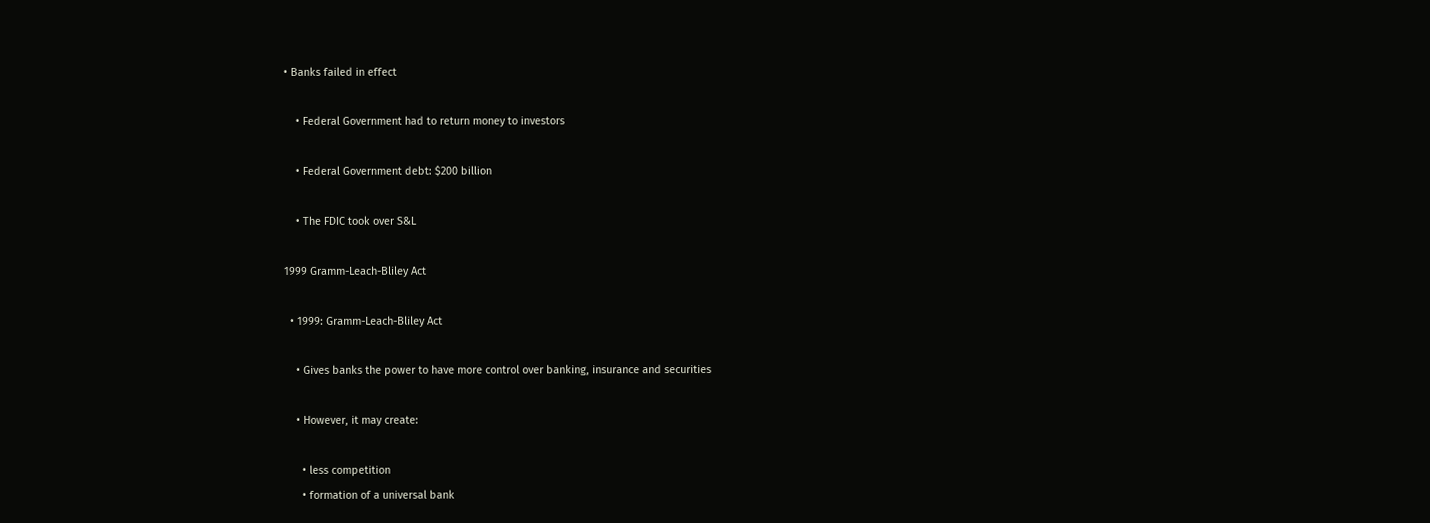• Banks failed in effect

    • Federal Government had to return money to investors

    • Federal Government debt: $200 billion

    • The FDIC took over S&L

1999 Gramm-Leach-Bliley Act

  • 1999: Gramm-Leach-Bliley Act

    • Gives banks the power to have more control over banking, insurance and securities

    • However, it may create:

      • less competition
      • formation of a universal bank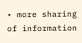• more sharing of information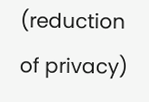(reduction of privacy)